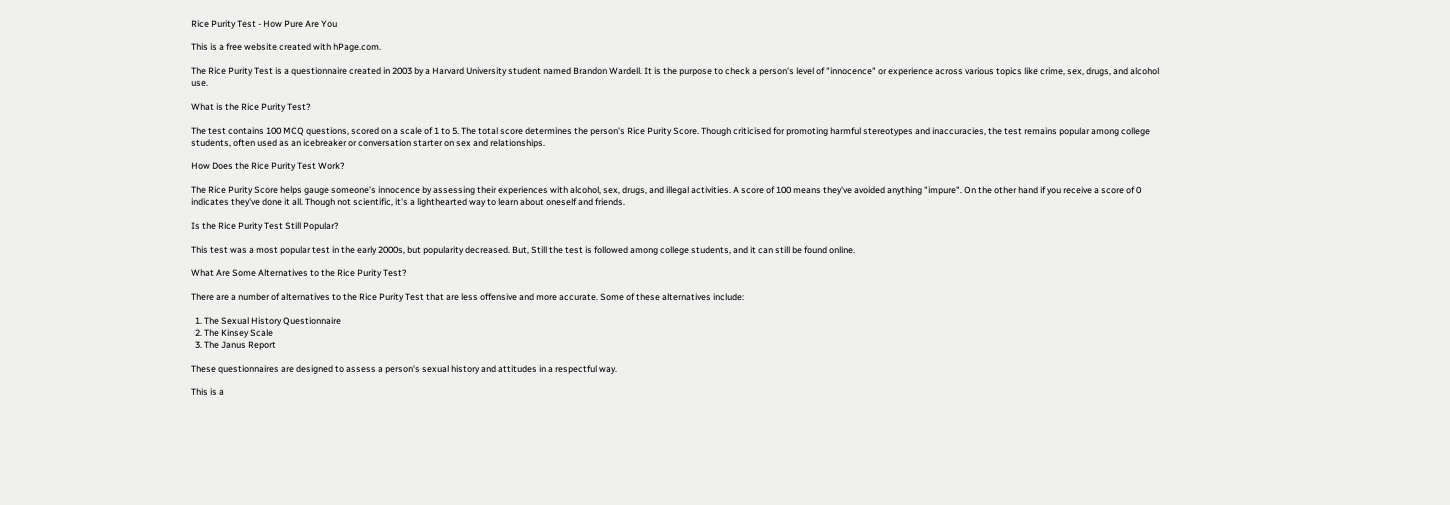Rice Purity Test - How Pure Are You

This is a free website created with hPage.com.

The Rice Purity Test is a questionnaire created in 2003 by a Harvard University student named Brandon Wardell. It is the purpose to check a person's level of "innocence" or experience across various topics like crime, sex, drugs, and alcohol use.

What is the Rice Purity Test?

The test contains 100 MCQ questions, scored on a scale of 1 to 5. The total score determines the person's Rice Purity Score. Though criticised for promoting harmful stereotypes and inaccuracies, the test remains popular among college students, often used as an icebreaker or conversation starter on sex and relationships.

How Does the Rice Purity Test Work?

The Rice Purity Score helps gauge someone's innocence by assessing their experiences with alcohol, sex, drugs, and illegal activities. A score of 100 means they've avoided anything "impure". On the other hand if you receive a score of 0 indicates they've done it all. Though not scientific, it's a lighthearted way to learn about oneself and friends.

Is the Rice Purity Test Still Popular?

This test was a most popular test in the early 2000s, but popularity decreased. But, Still the test is followed among college students, and it can still be found online.

What Are Some Alternatives to the Rice Purity Test?

There are a number of alternatives to the Rice Purity Test that are less offensive and more accurate. Some of these alternatives include:

  1. The Sexual History Questionnaire
  2. The Kinsey Scale
  3. The Janus Report

These questionnaires are designed to assess a person's sexual history and attitudes in a respectful way.

This is a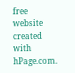free website created with hPage.com.